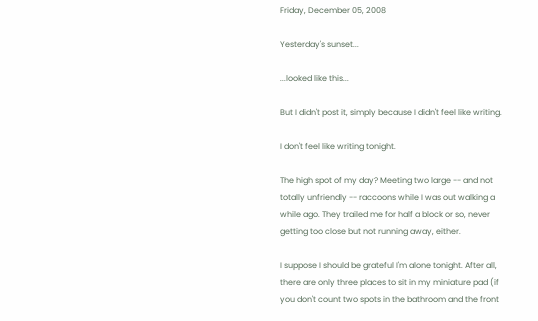Friday, December 05, 2008

Yesterday's sunset...

...looked like this...

But I didn't post it, simply because I didn't feel like writing.

I don't feel like writing tonight.

The high spot of my day? Meeting two large -- and not totally unfriendly -- raccoons while I was out walking a while ago. They trailed me for half a block or so, never getting too close but not running away, either.

I suppose I should be grateful I'm alone tonight. After all, there are only three places to sit in my miniature pad (if you don't count two spots in the bathroom and the front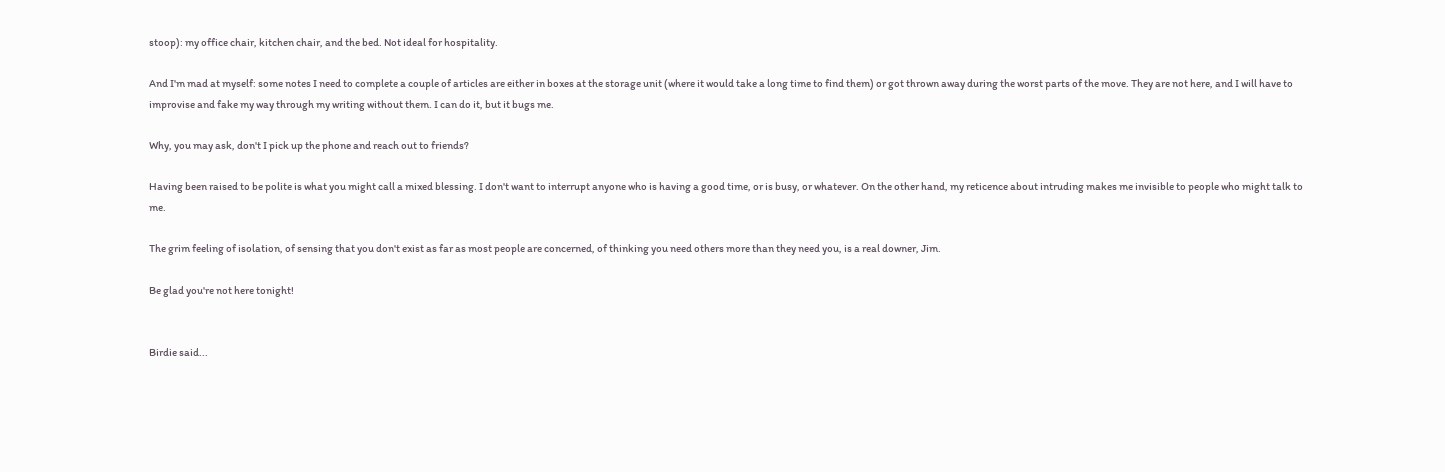stoop): my office chair, kitchen chair, and the bed. Not ideal for hospitality.

And I'm mad at myself: some notes I need to complete a couple of articles are either in boxes at the storage unit (where it would take a long time to find them) or got thrown away during the worst parts of the move. They are not here, and I will have to improvise and fake my way through my writing without them. I can do it, but it bugs me.

Why, you may ask, don't I pick up the phone and reach out to friends?

Having been raised to be polite is what you might call a mixed blessing. I don't want to interrupt anyone who is having a good time, or is busy, or whatever. On the other hand, my reticence about intruding makes me invisible to people who might talk to me.

The grim feeling of isolation, of sensing that you don't exist as far as most people are concerned, of thinking you need others more than they need you, is a real downer, Jim.

Be glad you're not here tonight!


Birdie said...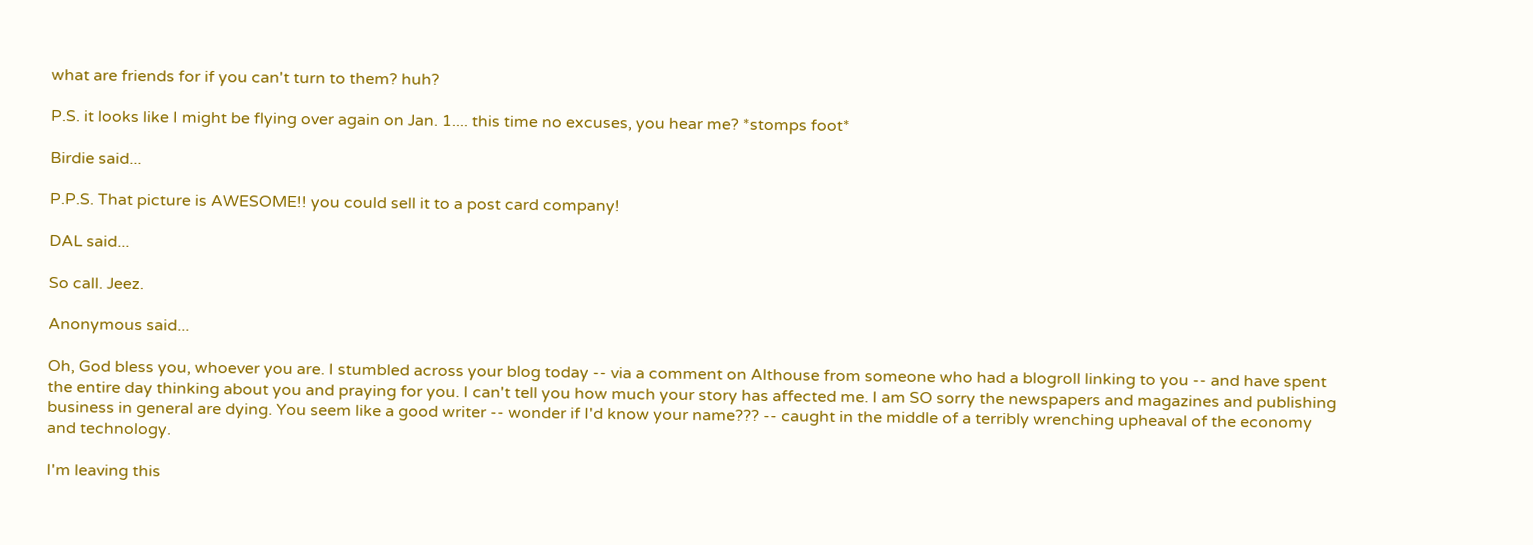what are friends for if you can't turn to them? huh?

P.S. it looks like I might be flying over again on Jan. 1.... this time no excuses, you hear me? *stomps foot*

Birdie said...

P.P.S. That picture is AWESOME!! you could sell it to a post card company!

DAL said...

So call. Jeez.

Anonymous said...

Oh, God bless you, whoever you are. I stumbled across your blog today -- via a comment on Althouse from someone who had a blogroll linking to you -- and have spent the entire day thinking about you and praying for you. I can't tell you how much your story has affected me. I am SO sorry the newspapers and magazines and publishing business in general are dying. You seem like a good writer -- wonder if I'd know your name??? -- caught in the middle of a terribly wrenching upheaval of the economy and technology.

I'm leaving this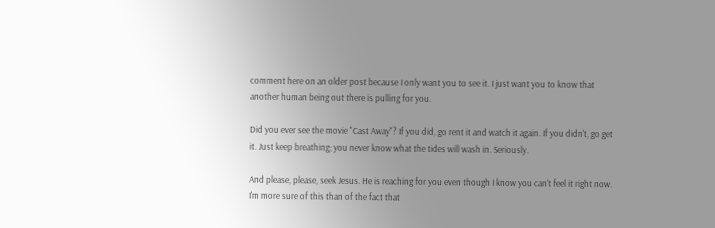comment here on an older post because I only want you to see it. I just want you to know that another human being out there is pulling for you.

Did you ever see the movie "Cast Away"? If you did, go rent it and watch it again. If you didn't, go get it. Just keep breathing; you never know what the tides will wash in. Seriously.

And please, please, seek Jesus. He is reaching for you even though I know you can't feel it right now. I'm more sure of this than of the fact that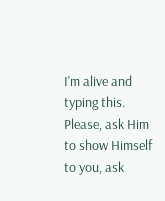I'm alive and typing this. Please, ask Him to show Himself to you, ask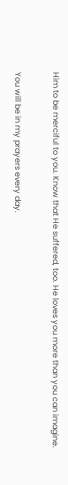Him to be merciful to you. Know that He suffered, too. He loves you more than you can imagine.

You will be in my prayers every day.